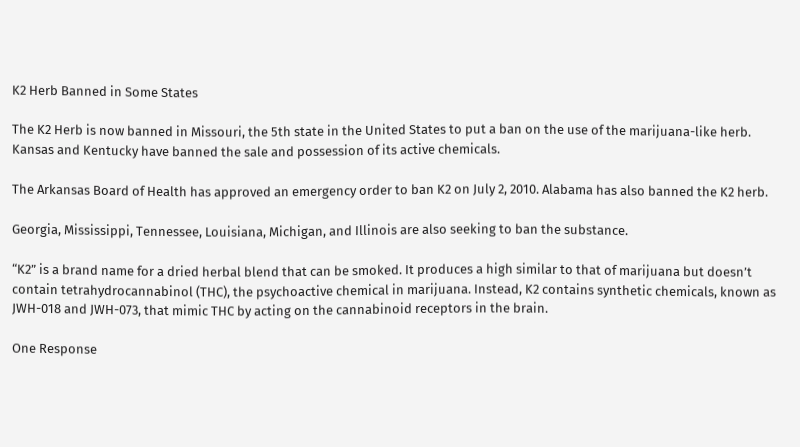K2 Herb Banned in Some States

The K2 Herb is now banned in Missouri, the 5th state in the United States to put a ban on the use of the marijuana-like herb. Kansas and Kentucky have banned the sale and possession of its active chemicals.

The Arkansas Board of Health has approved an emergency order to ban K2 on July 2, 2010. Alabama has also banned the K2 herb.

Georgia, Mississippi, Tennessee, Louisiana, Michigan, and Illinois are also seeking to ban the substance.

“K2” is a brand name for a dried herbal blend that can be smoked. It produces a high similar to that of marijuana but doesn’t contain tetrahydrocannabinol (THC), the psychoactive chemical in marijuana. Instead, K2 contains synthetic chemicals, known as JWH-018 and JWH-073, that mimic THC by acting on the cannabinoid receptors in the brain.

One Response